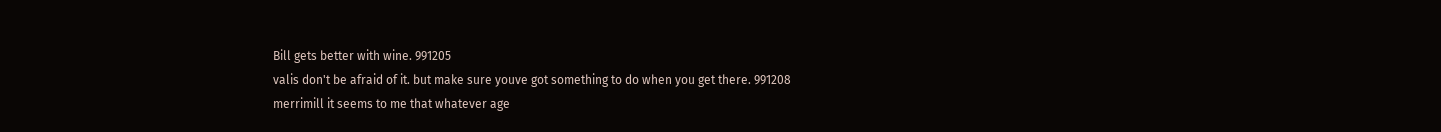Bill gets better with wine. 991205
valis don't be afraid of it. but make sure youve got something to do when you get there. 991208
merrimill it seems to me that whatever age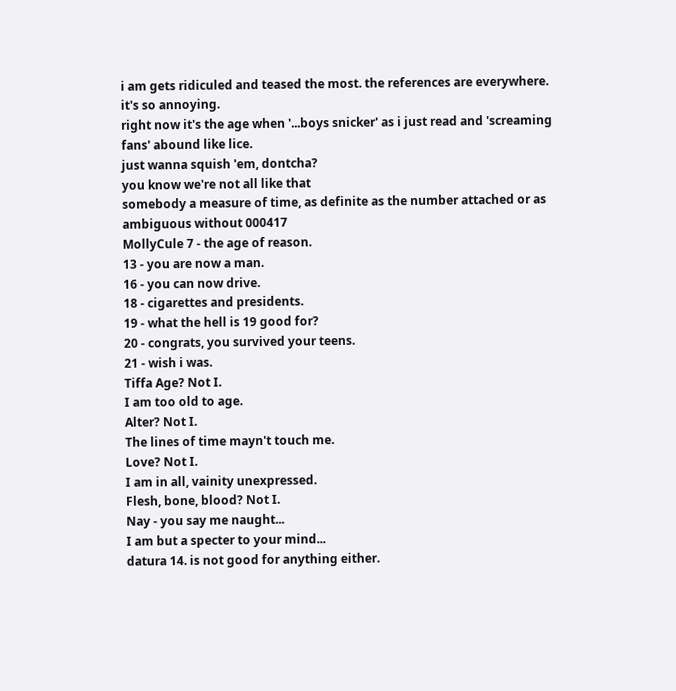i am gets ridiculed and teased the most. the references are everywhere. it's so annoying.
right now it's the age when '...boys snicker' as i just read and 'screaming fans' abound like lice.
just wanna squish 'em, dontcha?
you know we're not all like that
somebody a measure of time, as definite as the number attached or as ambiguous without 000417
MollyCule 7 - the age of reason.
13 - you are now a man.
16 - you can now drive.
18 - cigarettes and presidents.
19 - what the hell is 19 good for?
20 - congrats, you survived your teens.
21 - wish i was.
Tiffa Age? Not I.
I am too old to age.
Alter? Not I.
The lines of time mayn't touch me.
Love? Not I.
I am in all, vainity unexpressed.
Flesh, bone, blood? Not I.
Nay - you say me naught...
I am but a specter to your mind...
datura 14. is not good for anything either.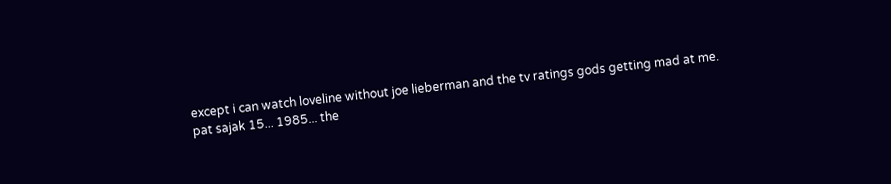except i can watch loveline without joe lieberman and the tv ratings gods getting mad at me.
pat sajak 15... 1985... the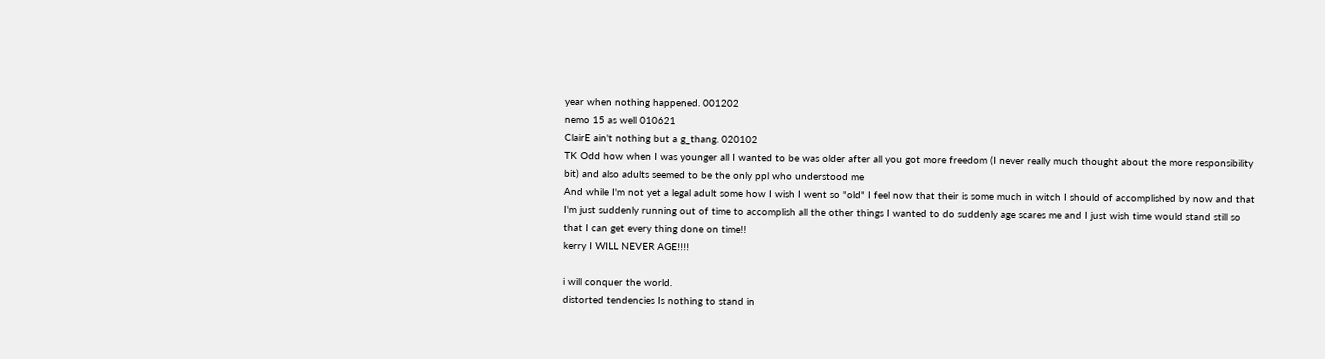year when nothing happened. 001202
nemo 15 as well 010621
ClairE ain't nothing but a g_thang. 020102
TK Odd how when I was younger all I wanted to be was older after all you got more freedom (I never really much thought about the more responsibility bit) and also adults seemed to be the only ppl who understood me
And while I'm not yet a legal adult some how I wish I went so "old" I feel now that their is some much in witch I should of accomplished by now and that I'm just suddenly running out of time to accomplish all the other things I wanted to do suddenly age scares me and I just wish time would stand still so that I can get every thing done on time!!
kerry I WILL NEVER AGE!!!!

i will conquer the world.
distorted tendencies Is nothing to stand in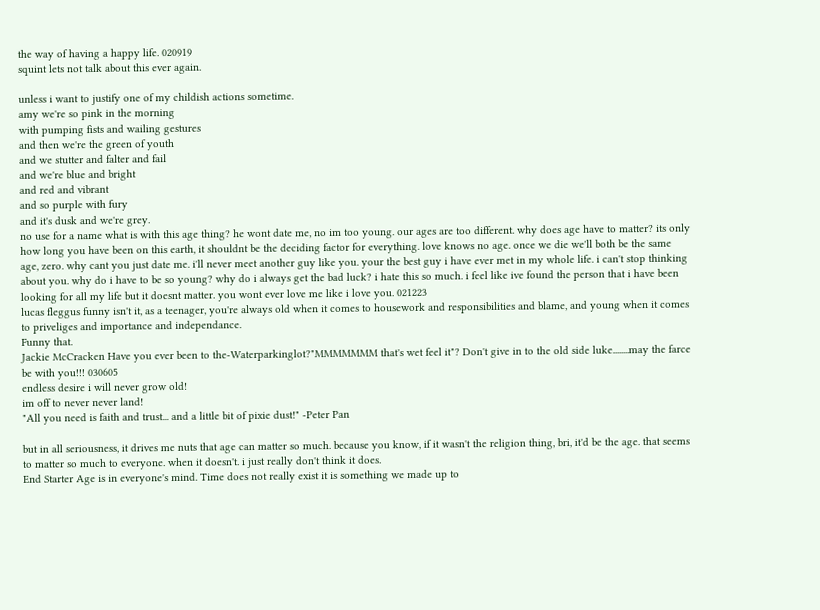the way of having a happy life. 020919
squint lets not talk about this ever again.

unless i want to justify one of my childish actions sometime.
amy we're so pink in the morning
with pumping fists and wailing gestures
and then we're the green of youth
and we stutter and falter and fail
and we're blue and bright
and red and vibrant
and so purple with fury
and it's dusk and we're grey.
no use for a name what is with this age thing? he wont date me, no im too young. our ages are too different. why does age have to matter? its only how long you have been on this earth, it shouldnt be the deciding factor for everything. love knows no age. once we die we'll both be the same age, zero. why cant you just date me. i'll never meet another guy like you. your the best guy i have ever met in my whole life. i can't stop thinking about you. why do i have to be so young? why do i always get the bad luck? i hate this so much. i feel like ive found the person that i have been looking for all my life but it doesnt matter. you wont ever love me like i love you. 021223
lucas fleggus funny isn't it, as a teenager, you're always old when it comes to housework and responsibilities and blame, and young when it comes to priveliges and importance and independance.
Funny that.
Jackie McCracken Have you ever been to the-Waterparkinglot?"MMMMMMM that's wet feel it"? Don't give in to the old side luke........may the farce be with you!!! 030605
endless desire i will never grow old!
im off to never never land!
"All you need is faith and trust... and a little bit of pixie dust!" -Peter Pan

but in all seriousness, it drives me nuts that age can matter so much. because you know, if it wasn't the religion thing, bri, it'd be the age. that seems to matter so much to everyone. when it doesn't. i just really don't think it does.
End Starter Age is in everyone's mind. Time does not really exist it is something we made up to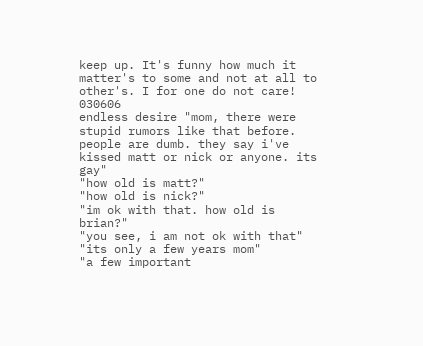keep up. It's funny how much it matter's to some and not at all to other's. I for one do not care! 030606
endless desire "mom, there were stupid rumors like that before. people are dumb. they say i've kissed matt or nick or anyone. its gay"
"how old is matt?"
"how old is nick?"
"im ok with that. how old is brian?"
"you see, i am not ok with that"
"its only a few years mom"
"a few important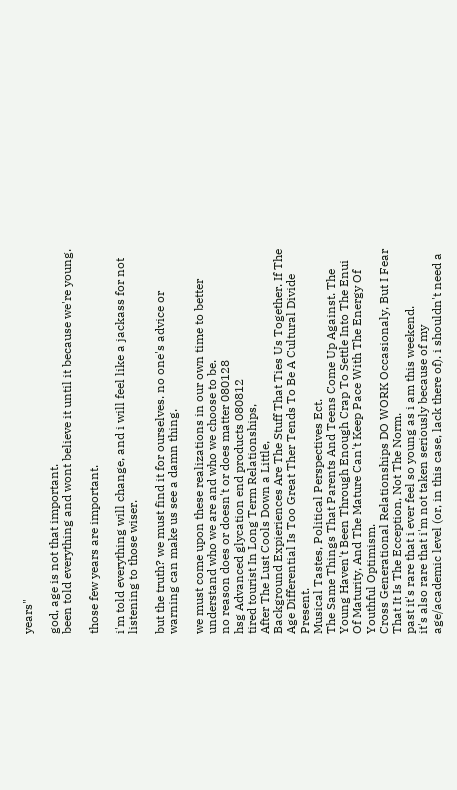years"

god, age is not that important.
been told everything and wont believe it until it because we're young.

those few years are important.

i'm told everything will change, and i will feel like a jackass for not listening to those wiser.

but the truth? we must find it for ourselves. no one's advice or warning can make us see a damn thing.

we must come upon these realizations in our own time to better understand who we are and who we choose to be.
no reason does or doesn't or does matter 080128
hsg Advanced glycation end products 080812
tired tourist In Long Term Relationships,
After The Lust Cools Down a Little,
Background Expieriences Are The Stuff That Ties Us Together. If The Age Differential Is Too Great Ther Tends To Be A Cultural Divide Present.
Musical Tastes, Political Perspectives Ect.
The Same Things That Parents And Teens Come Up Against. The Young Haven't Been Through Enough Crap To Settle Into The Enui Of Maturity, And The Mature Can't Keep Pace With The Energy Of Youthful Optimism.
Cross Generational Relationships DO WORK Occasionaly, But I Fear That It Is The Ecception, Not The Norm.
past it's rare that i ever feel so young as i am this weekend.
it's also rare that i'm not taken seriously because of my age/academic level (or, in this case, lack there of). i shouldn't need a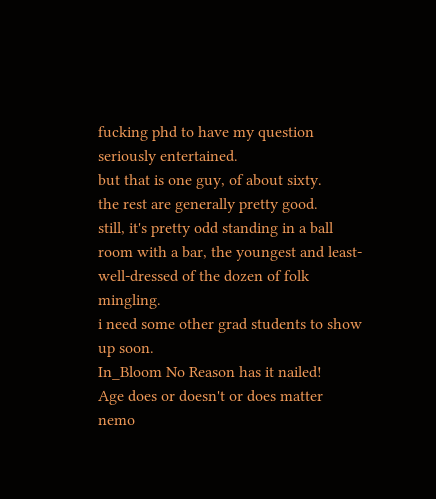fucking phd to have my question seriously entertained.
but that is one guy, of about sixty.
the rest are generally pretty good.
still, it's pretty odd standing in a ball room with a bar, the youngest and least-well-dressed of the dozen of folk mingling.
i need some other grad students to show up soon.
In_Bloom No Reason has it nailed!
Age does or doesn't or does matter
nemo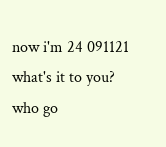now i'm 24 091121
what's it to you?
who go